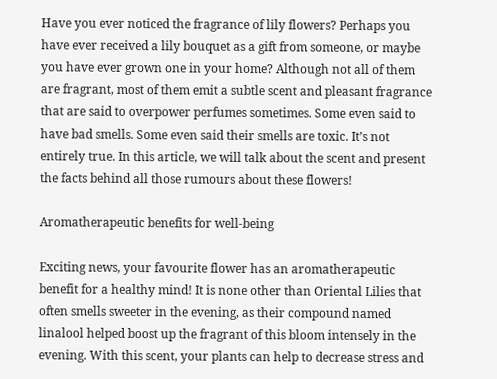Have you ever noticed the fragrance of lily flowers? Perhaps you have ever received a lily bouquet as a gift from someone, or maybe you have ever grown one in your home? Although not all of them are fragrant, most of them emit a subtle scent and pleasant fragrance that are said to overpower perfumes sometimes. Some even said to have bad smells. Some even said their smells are toxic. It’s not entirely true. In this article, we will talk about the scent and present the facts behind all those rumours about these flowers!

Aromatherapeutic benefits for well-being

Exciting news, your favourite flower has an aromatherapeutic benefit for a healthy mind! It is none other than Oriental Lilies that often smells sweeter in the evening, as their compound named linalool helped boost up the fragrant of this bloom intensely in the evening. With this scent, your plants can help to decrease stress and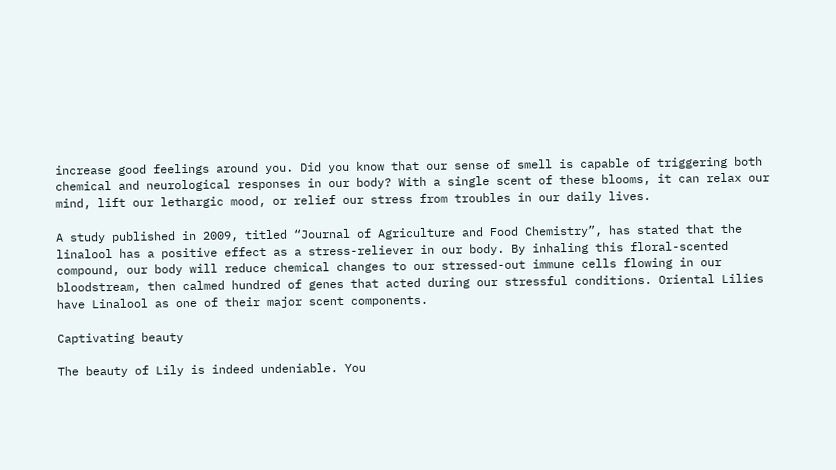increase good feelings around you. Did you know that our sense of smell is capable of triggering both chemical and neurological responses in our body? With a single scent of these blooms, it can relax our mind, lift our lethargic mood, or relief our stress from troubles in our daily lives.

A study published in 2009, titled “Journal of Agriculture and Food Chemistry”, has stated that the linalool has a positive effect as a stress-reliever in our body. By inhaling this floral-scented compound, our body will reduce chemical changes to our stressed-out immune cells flowing in our bloodstream, then calmed hundred of genes that acted during our stressful conditions. Oriental Lilies have Linalool as one of their major scent components.

Captivating beauty

The beauty of Lily is indeed undeniable. You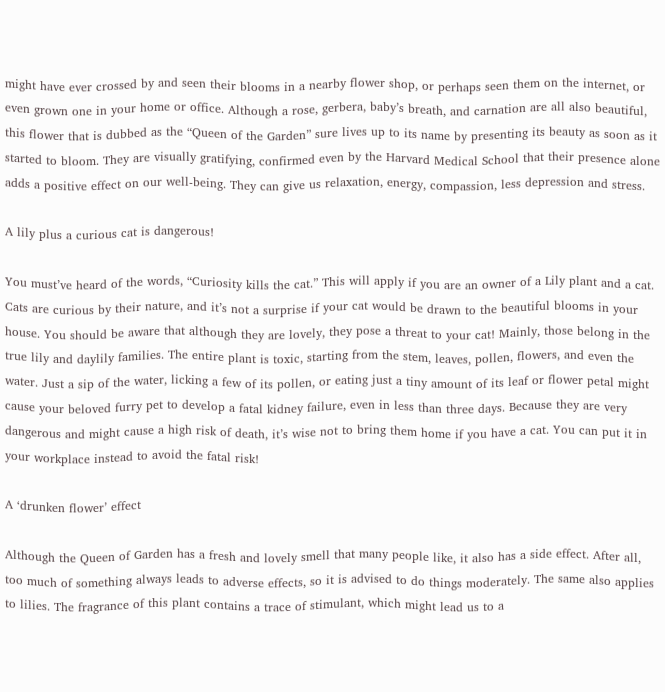might have ever crossed by and seen their blooms in a nearby flower shop, or perhaps seen them on the internet, or even grown one in your home or office. Although a rose, gerbera, baby’s breath, and carnation are all also beautiful, this flower that is dubbed as the “Queen of the Garden” sure lives up to its name by presenting its beauty as soon as it started to bloom. They are visually gratifying, confirmed even by the Harvard Medical School that their presence alone adds a positive effect on our well-being. They can give us relaxation, energy, compassion, less depression and stress.

A lily plus a curious cat is dangerous!

You must’ve heard of the words, “Curiosity kills the cat.” This will apply if you are an owner of a Lily plant and a cat. Cats are curious by their nature, and it’s not a surprise if your cat would be drawn to the beautiful blooms in your house. You should be aware that although they are lovely, they pose a threat to your cat! Mainly, those belong in the true lily and daylily families. The entire plant is toxic, starting from the stem, leaves, pollen, flowers, and even the water. Just a sip of the water, licking a few of its pollen, or eating just a tiny amount of its leaf or flower petal might cause your beloved furry pet to develop a fatal kidney failure, even in less than three days. Because they are very dangerous and might cause a high risk of death, it’s wise not to bring them home if you have a cat. You can put it in your workplace instead to avoid the fatal risk!

A ‘drunken flower’ effect

Although the Queen of Garden has a fresh and lovely smell that many people like, it also has a side effect. After all, too much of something always leads to adverse effects, so it is advised to do things moderately. The same also applies to lilies. The fragrance of this plant contains a trace of stimulant, which might lead us to a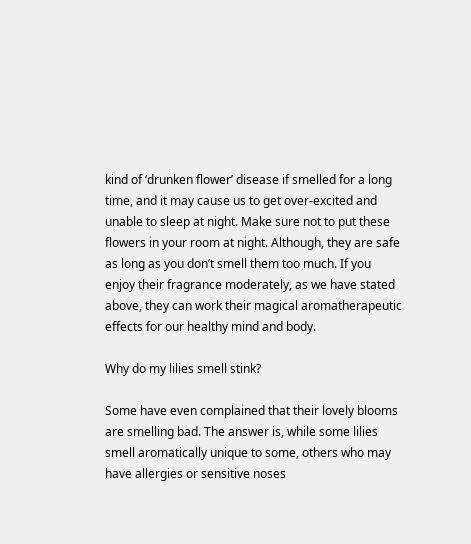kind of ‘drunken flower’ disease if smelled for a long time, and it may cause us to get over-excited and unable to sleep at night. Make sure not to put these flowers in your room at night. Although, they are safe as long as you don’t smell them too much. If you enjoy their fragrance moderately, as we have stated above, they can work their magical aromatherapeutic effects for our healthy mind and body.

Why do my lilies smell stink?

Some have even complained that their lovely blooms are smelling bad. The answer is, while some lilies smell aromatically unique to some, others who may have allergies or sensitive noses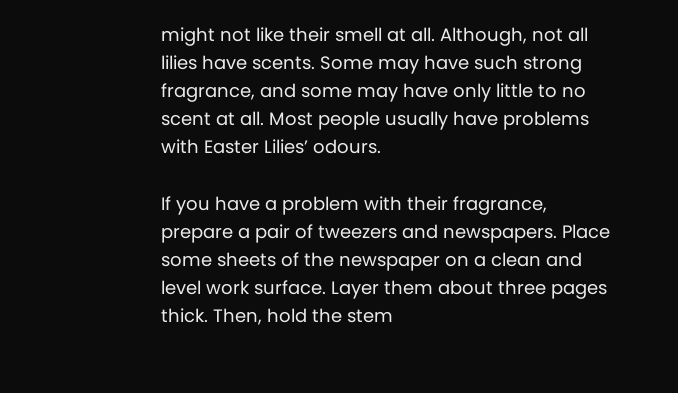might not like their smell at all. Although, not all lilies have scents. Some may have such strong fragrance, and some may have only little to no scent at all. Most people usually have problems with Easter Lilies’ odours.

If you have a problem with their fragrance, prepare a pair of tweezers and newspapers. Place some sheets of the newspaper on a clean and level work surface. Layer them about three pages thick. Then, hold the stem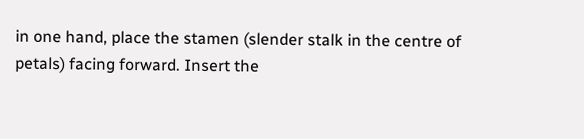in one hand, place the stamen (slender stalk in the centre of petals) facing forward. Insert the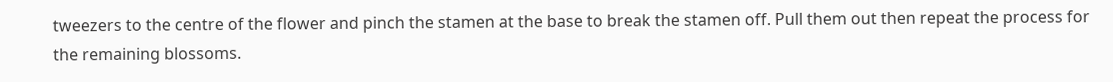tweezers to the centre of the flower and pinch the stamen at the base to break the stamen off. Pull them out then repeat the process for the remaining blossoms.